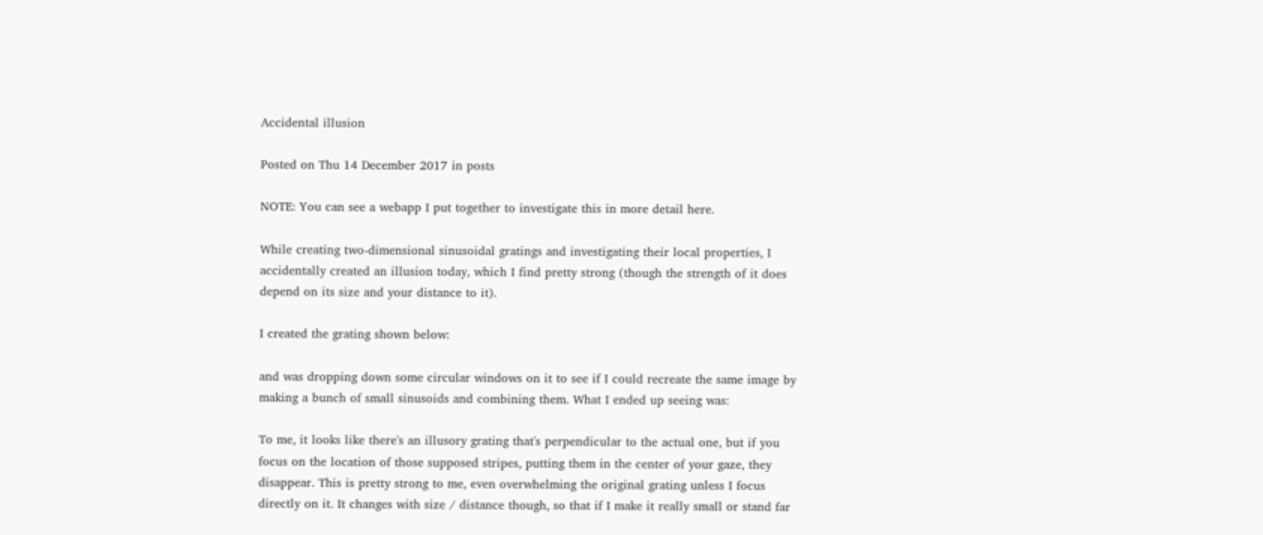Accidental illusion

Posted on Thu 14 December 2017 in posts

NOTE: You can see a webapp I put together to investigate this in more detail here.

While creating two-dimensional sinusoidal gratings and investigating their local properties, I accidentally created an illusion today, which I find pretty strong (though the strength of it does depend on its size and your distance to it).

I created the grating shown below:

and was dropping down some circular windows on it to see if I could recreate the same image by making a bunch of small sinusoids and combining them. What I ended up seeing was:

To me, it looks like there's an illusory grating that's perpendicular to the actual one, but if you focus on the location of those supposed stripes, putting them in the center of your gaze, they disappear. This is pretty strong to me, even overwhelming the original grating unless I focus directly on it. It changes with size / distance though, so that if I make it really small or stand far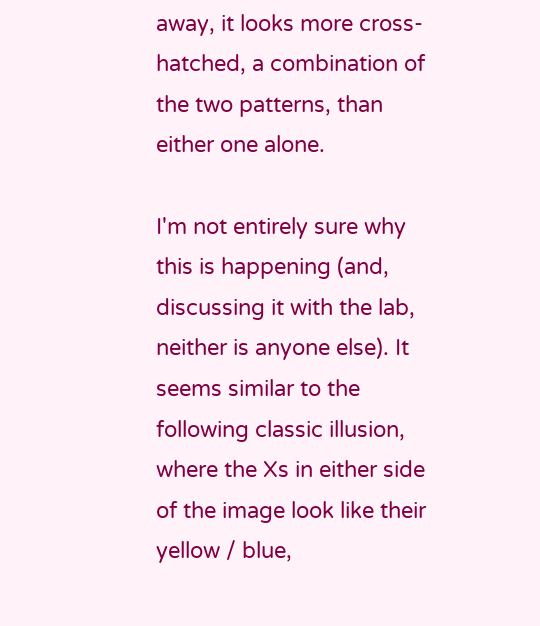away, it looks more cross-hatched, a combination of the two patterns, than either one alone.

I'm not entirely sure why this is happening (and, discussing it with the lab, neither is anyone else). It seems similar to the following classic illusion, where the Xs in either side of the image look like their yellow / blue,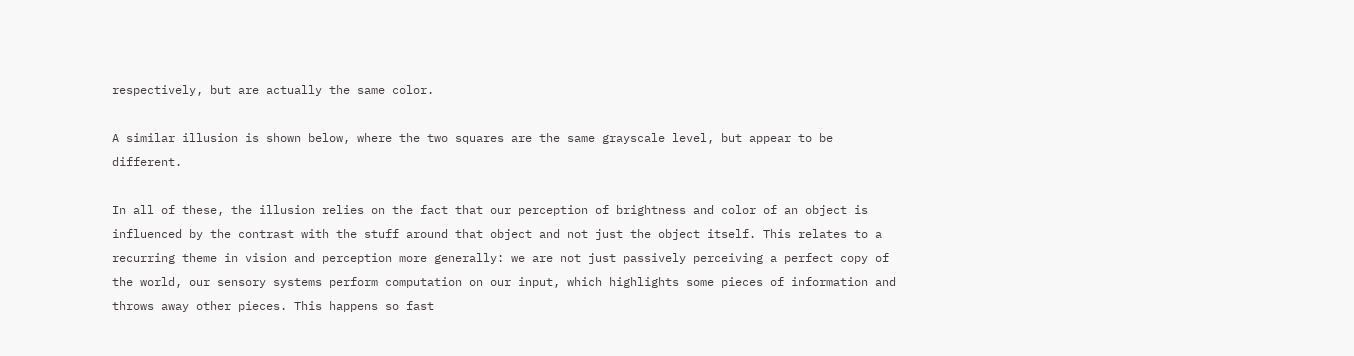respectively, but are actually the same color.

A similar illusion is shown below, where the two squares are the same grayscale level, but appear to be different.

In all of these, the illusion relies on the fact that our perception of brightness and color of an object is influenced by the contrast with the stuff around that object and not just the object itself. This relates to a recurring theme in vision and perception more generally: we are not just passively perceiving a perfect copy of the world, our sensory systems perform computation on our input, which highlights some pieces of information and throws away other pieces. This happens so fast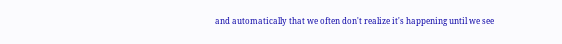and automatically that we often don't realize it's happening until we see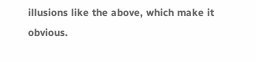illusions like the above, which make it obvious.